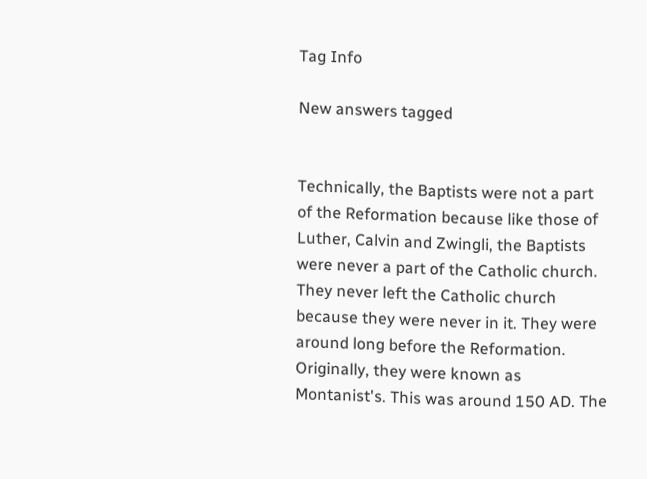Tag Info

New answers tagged


Technically, the Baptists were not a part of the Reformation because like those of Luther, Calvin and Zwingli, the Baptists were never a part of the Catholic church. They never left the Catholic church because they were never in it. They were around long before the Reformation. Originally, they were known as Montanist's. This was around 150 AD. The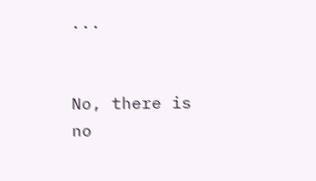...


No, there is no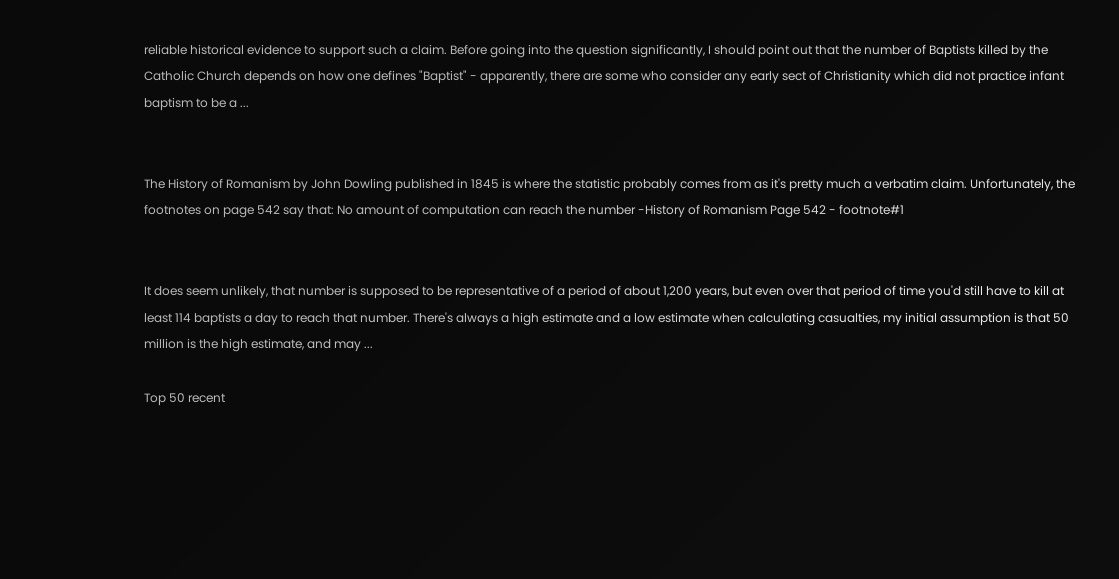reliable historical evidence to support such a claim. Before going into the question significantly, I should point out that the number of Baptists killed by the Catholic Church depends on how one defines "Baptist" - apparently, there are some who consider any early sect of Christianity which did not practice infant baptism to be a ...


The History of Romanism by John Dowling published in 1845 is where the statistic probably comes from as it's pretty much a verbatim claim. Unfortunately, the footnotes on page 542 say that: No amount of computation can reach the number -History of Romanism Page 542 - footnote#1


It does seem unlikely, that number is supposed to be representative of a period of about 1,200 years, but even over that period of time you'd still have to kill at least 114 baptists a day to reach that number. There's always a high estimate and a low estimate when calculating casualties, my initial assumption is that 50 million is the high estimate, and may ...

Top 50 recent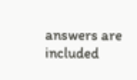answers are included